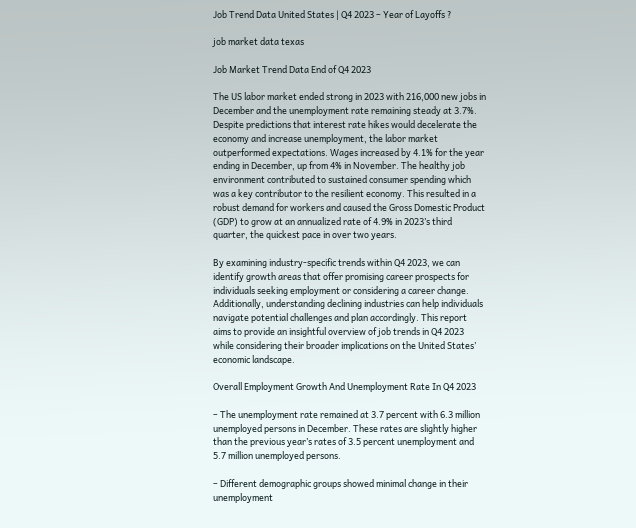Job Trend Data United States | Q4 2023 – Year of Layoffs ?

job market data texas

Job Market Trend Data End of Q4 2023

The US labor market ended strong in 2023 with 216,000 new jobs in December and the unemployment rate remaining steady at 3.7%. Despite predictions that interest rate hikes would decelerate the economy and increase unemployment, the labor market outperformed expectations. Wages increased by 4.1% for the year ending in December, up from 4% in November. The healthy job environment contributed to sustained consumer spending which was a key contributor to the resilient economy. This resulted in a robust demand for workers and caused the Gross Domestic Product (GDP) to grow at an annualized rate of 4.9% in 2023’s third quarter, the quickest pace in over two years.

By examining industry-specific trends within Q4 2023, we can identify growth areas that offer promising career prospects for individuals seeking employment or considering a career change. Additionally, understanding declining industries can help individuals navigate potential challenges and plan accordingly. This report aims to provide an insightful overview of job trends in Q4 2023 while considering their broader implications on the United States’ economic landscape.

Overall Employment Growth And Unemployment Rate In Q4 2023

– The unemployment rate remained at 3.7 percent with 6.3 million unemployed persons in December. These rates are slightly higher than the previous year’s rates of 3.5 percent unemployment and 5.7 million unemployed persons.

– Different demographic groups showed minimal change in their unemployment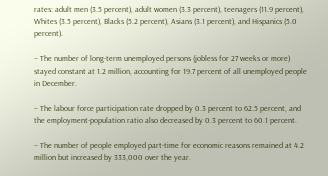rates: adult men (3.5 percent), adult women (3.3 percent), teenagers (11.9 percent), Whites (3.5 percent), Blacks (5.2 percent), Asians (3.1 percent), and Hispanics (5.0 percent).

– The number of long-term unemployed persons (jobless for 27 weeks or more) stayed constant at 1.2 million, accounting for 19.7 percent of all unemployed people in December.

– The labour force participation rate dropped by 0.3 percent to 62.5 percent, and the employment-population ratio also decreased by 0.3 percent to 60.1 percent.

– The number of people employed part-time for economic reasons remained at 4.2 million but increased by 333,000 over the year.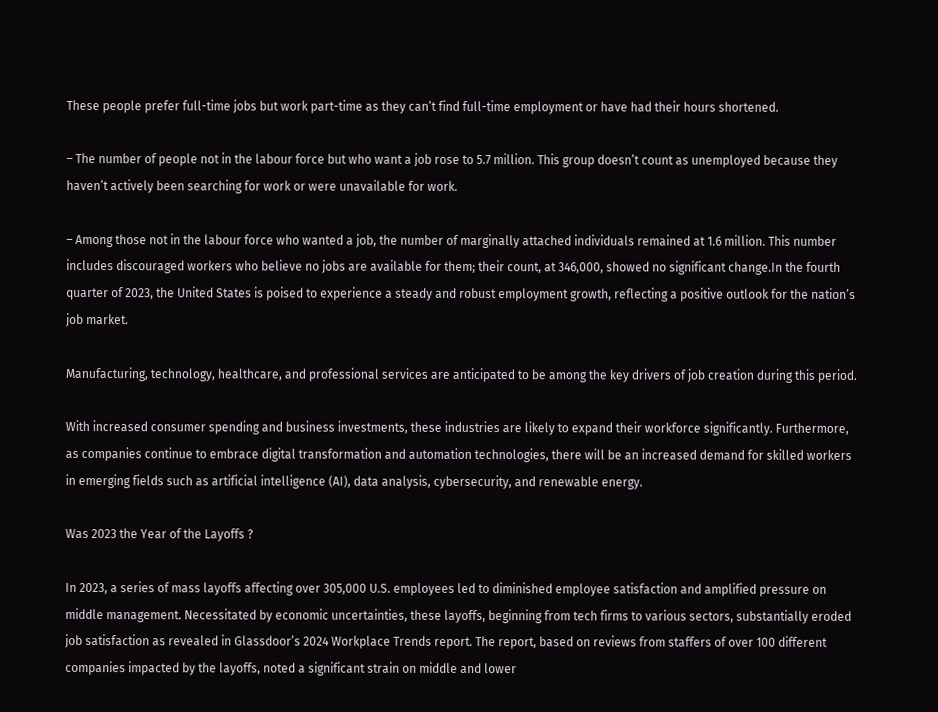These people prefer full-time jobs but work part-time as they can’t find full-time employment or have had their hours shortened.

– The number of people not in the labour force but who want a job rose to 5.7 million. This group doesn’t count as unemployed because they haven’t actively been searching for work or were unavailable for work.

– Among those not in the labour force who wanted a job, the number of marginally attached individuals remained at 1.6 million. This number includes discouraged workers who believe no jobs are available for them; their count, at 346,000, showed no significant change.In the fourth quarter of 2023, the United States is poised to experience a steady and robust employment growth, reflecting a positive outlook for the nation’s job market.

Manufacturing, technology, healthcare, and professional services are anticipated to be among the key drivers of job creation during this period.

With increased consumer spending and business investments, these industries are likely to expand their workforce significantly. Furthermore, as companies continue to embrace digital transformation and automation technologies, there will be an increased demand for skilled workers in emerging fields such as artificial intelligence (AI), data analysis, cybersecurity, and renewable energy.

Was 2023 the Year of the Layoffs ?

In 2023, a series of mass layoffs affecting over 305,000 U.S. employees led to diminished employee satisfaction and amplified pressure on middle management. Necessitated by economic uncertainties, these layoffs, beginning from tech firms to various sectors, substantially eroded job satisfaction as revealed in Glassdoor’s 2024 Workplace Trends report. The report, based on reviews from staffers of over 100 different companies impacted by the layoffs, noted a significant strain on middle and lower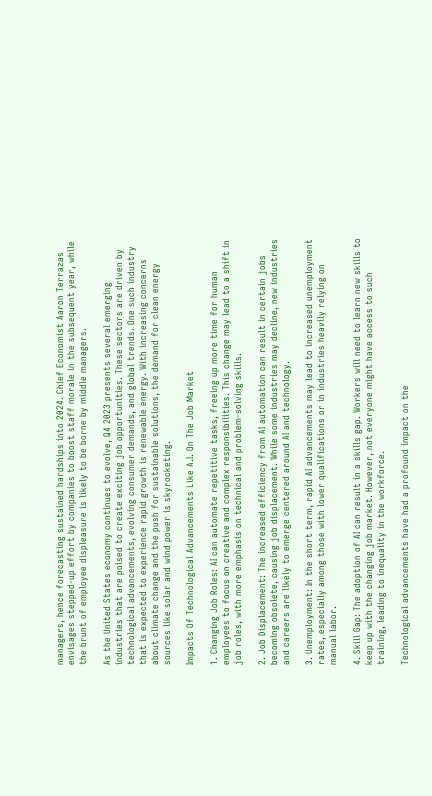managers, hence forecasting sustained hardships into 2024. Chief Economist Aaron Terrazas envisages stepped-up effort by companies to boost staff morale in the subsequent year, while the brunt of employee displeasure is likely to be borne by middle managers.

As the United States economy continues to evolve, Q4 2023 presents several emerging industries that are poised to create exciting job opportunities. These sectors are driven by technological advancements, evolving consumer demands, and global trends. One such industry that is expected to experience rapid growth is renewable energy. With increasing concerns about climate change and the push for sustainable solutions, the demand for clean energy sources like solar and wind power is skyrocketing.

Impacts Of Technological Advancements Like A.I. On The Job Market

1. Changing Job Roles: AI can automate repetitive tasks, freeing up more time for human employees to focus on creative and complex responsibilities. This change may lead to a shift in job roles, with more emphasis on technical and problem-solving skills.

2. Job Displacement: The increased efficiency from AI automation can result in certain jobs becoming obsolete, causing job displacement. While some industries may decline, new industries and careers are likely to emerge centered around AI and technology.

3. Unemployment: In the short term, rapid AI advancements may lead to increased unemployment rates, especially among those with lower qualifications or in industries heavily relying on manual labor.

4. Skill Gap: The adoption of AI can result in a skills gap. Workers will need to learn new skills to keep up with the changing job market. However, not everyone might have access to such training, leading to inequality in the workforce.

Technological advancements have had a profound impact on the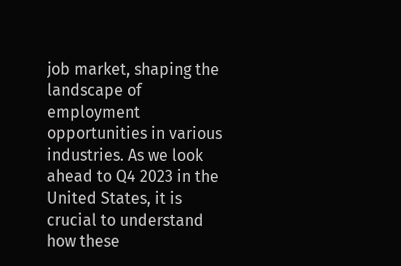job market, shaping the landscape of employment opportunities in various industries. As we look ahead to Q4 2023 in the United States, it is crucial to understand how these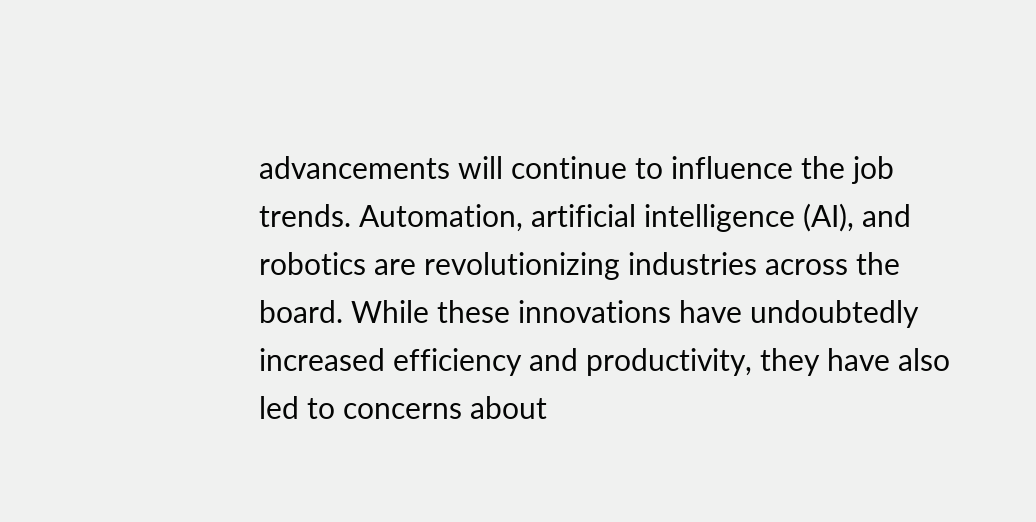advancements will continue to influence the job trends. Automation, artificial intelligence (AI), and robotics are revolutionizing industries across the board. While these innovations have undoubtedly increased efficiency and productivity, they have also led to concerns about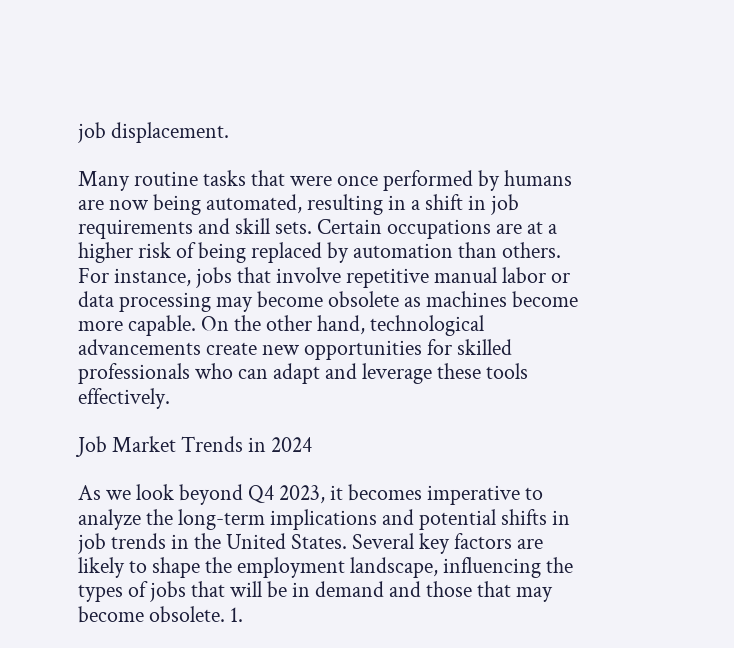job displacement.

Many routine tasks that were once performed by humans are now being automated, resulting in a shift in job requirements and skill sets. Certain occupations are at a higher risk of being replaced by automation than others. For instance, jobs that involve repetitive manual labor or data processing may become obsolete as machines become more capable. On the other hand, technological advancements create new opportunities for skilled professionals who can adapt and leverage these tools effectively.

Job Market Trends in 2024

As we look beyond Q4 2023, it becomes imperative to analyze the long-term implications and potential shifts in job trends in the United States. Several key factors are likely to shape the employment landscape, influencing the types of jobs that will be in demand and those that may become obsolete. 1.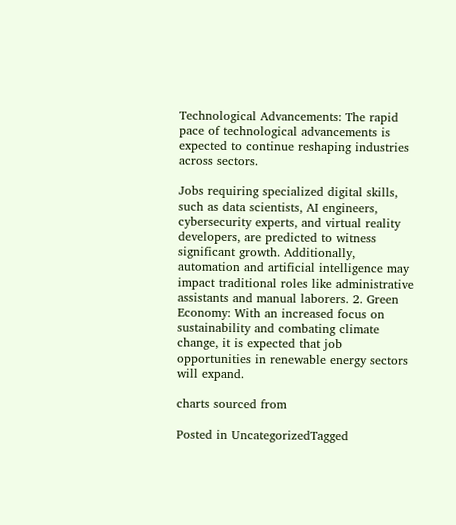Technological Advancements: The rapid pace of technological advancements is expected to continue reshaping industries across sectors.

Jobs requiring specialized digital skills, such as data scientists, AI engineers, cybersecurity experts, and virtual reality developers, are predicted to witness significant growth. Additionally, automation and artificial intelligence may impact traditional roles like administrative assistants and manual laborers. 2. Green Economy: With an increased focus on sustainability and combating climate change, it is expected that job opportunities in renewable energy sectors will expand.

charts sourced from

Posted in UncategorizedTagged